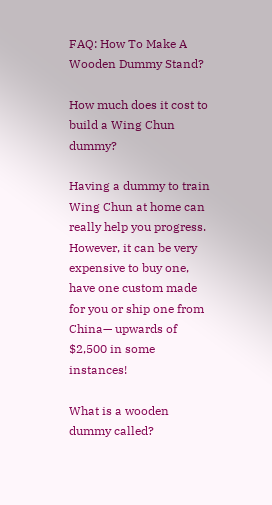FAQ: How To Make A Wooden Dummy Stand?

How much does it cost to build a Wing Chun dummy?

Having a dummy to train Wing Chun at home can really help you progress. However, it can be very expensive to buy one, have one custom made for you or ship one from China— upwards of $2,500 in some instances!

What is a wooden dummy called?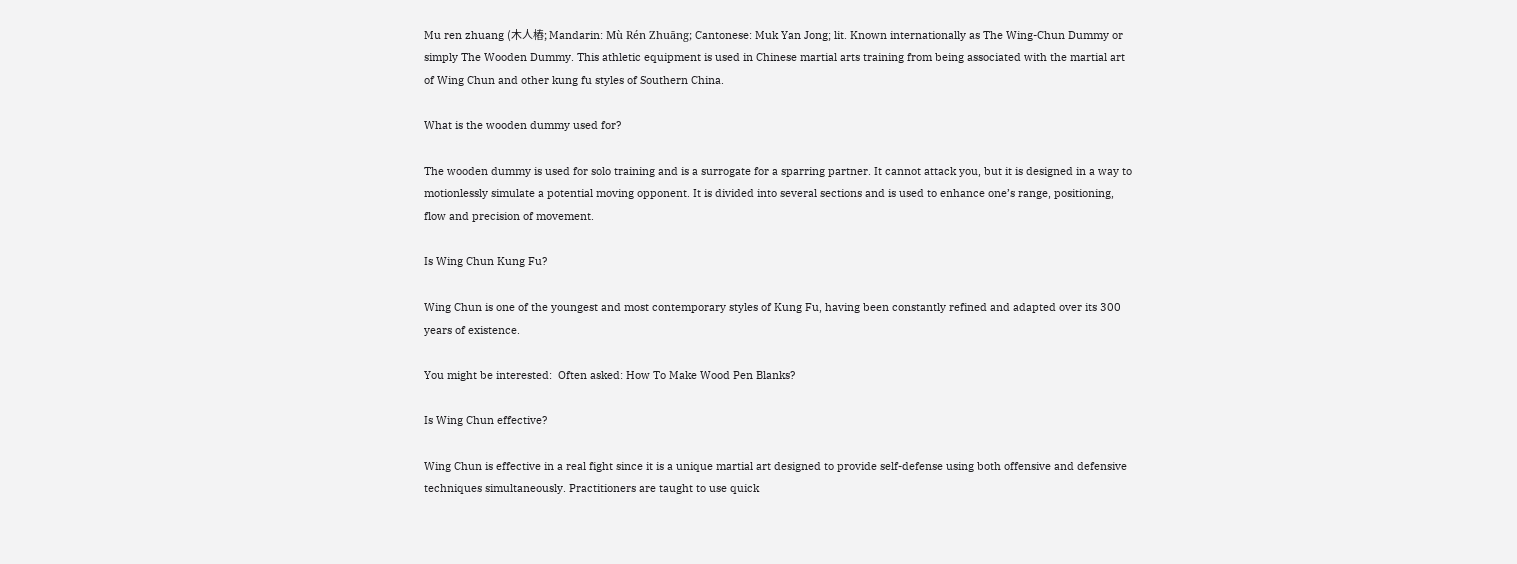Mu ren zhuang (木人樁; Mandarin: Mù Rén Zhuāng; Cantonese: Muk Yan Jong; lit. Known internationally as The Wing-Chun Dummy or simply The Wooden Dummy. This athletic equipment is used in Chinese martial arts training from being associated with the martial art of Wing Chun and other kung fu styles of Southern China.

What is the wooden dummy used for?

The wooden dummy is used for solo training and is a surrogate for a sparring partner. It cannot attack you, but it is designed in a way to motionlessly simulate a potential moving opponent. It is divided into several sections and is used to enhance one’s range, positioning, flow and precision of movement.

Is Wing Chun Kung Fu?

Wing Chun is one of the youngest and most contemporary styles of Kung Fu, having been constantly refined and adapted over its 300 years of existence.

You might be interested:  Often asked: How To Make Wood Pen Blanks?

Is Wing Chun effective?

Wing Chun is effective in a real fight since it is a unique martial art designed to provide self-defense using both offensive and defensive techniques simultaneously. Practitioners are taught to use quick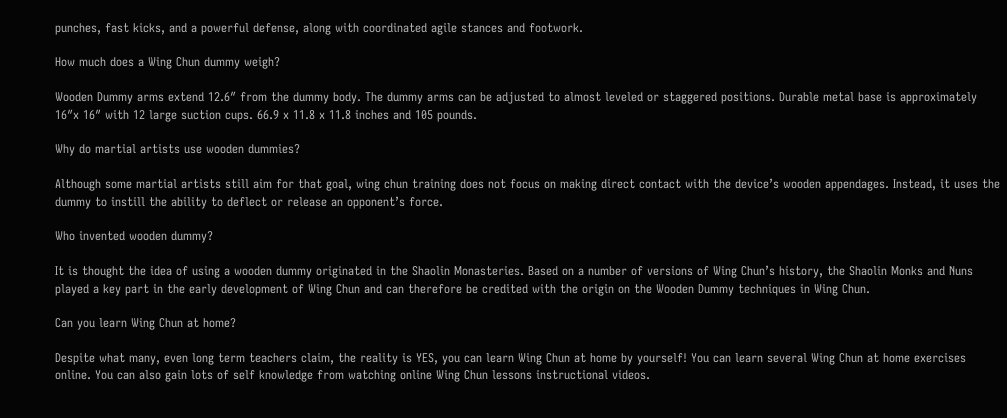punches, fast kicks, and a powerful defense, along with coordinated agile stances and footwork.

How much does a Wing Chun dummy weigh?

Wooden Dummy arms extend 12.6″ from the dummy body. The dummy arms can be adjusted to almost leveled or staggered positions. Durable metal base is approximately 16″x 16″ with 12 large suction cups. 66.9 x 11.8 x 11.8 inches and 105 pounds.

Why do martial artists use wooden dummies?

Although some martial artists still aim for that goal, wing chun training does not focus on making direct contact with the device’s wooden appendages. Instead, it uses the dummy to instill the ability to deflect or release an opponent’s force.

Who invented wooden dummy?

It is thought the idea of using a wooden dummy originated in the Shaolin Monasteries. Based on a number of versions of Wing Chun’s history, the Shaolin Monks and Nuns played a key part in the early development of Wing Chun and can therefore be credited with the origin on the Wooden Dummy techniques in Wing Chun.

Can you learn Wing Chun at home?

Despite what many, even long term teachers claim, the reality is YES, you can learn Wing Chun at home by yourself! You can learn several Wing Chun at home exercises online. You can also gain lots of self knowledge from watching online Wing Chun lessons instructional videos.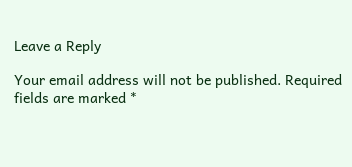Leave a Reply

Your email address will not be published. Required fields are marked *